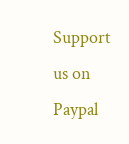Support us on Paypal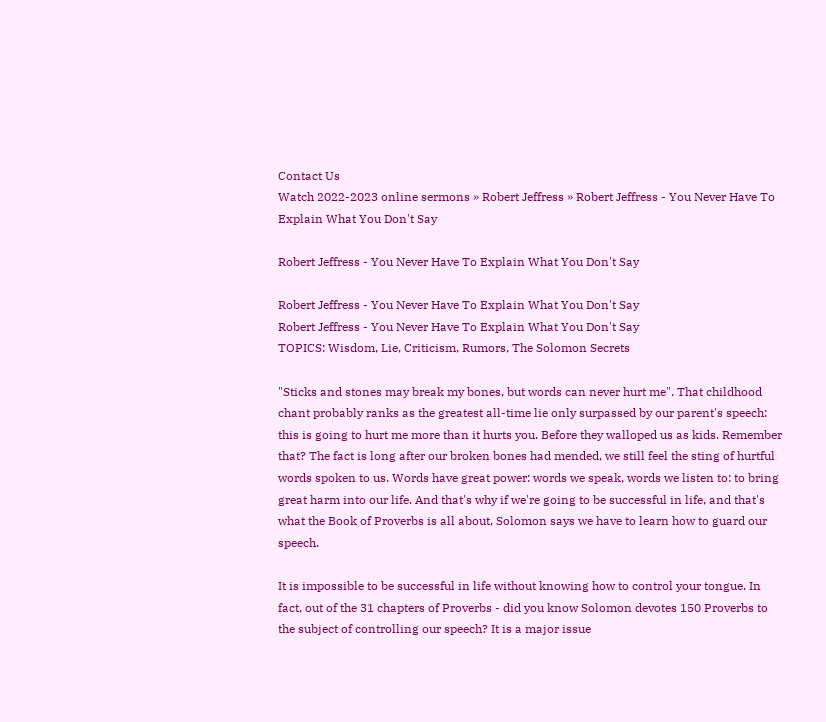Contact Us
Watch 2022-2023 online sermons » Robert Jeffress » Robert Jeffress - You Never Have To Explain What You Don't Say

Robert Jeffress - You Never Have To Explain What You Don't Say

Robert Jeffress - You Never Have To Explain What You Don't Say
Robert Jeffress - You Never Have To Explain What You Don't Say
TOPICS: Wisdom, Lie, Criticism, Rumors, The Solomon Secrets

"Sticks and stones may break my bones, but words can never hurt me". That childhood chant probably ranks as the greatest all-time lie only surpassed by our parent's speech: this is going to hurt me more than it hurts you. Before they walloped us as kids. Remember that? The fact is long after our broken bones had mended, we still feel the sting of hurtful words spoken to us. Words have great power: words we speak, words we listen to: to bring great harm into our life. And that's why if we're going to be successful in life, and that's what the Book of Proverbs is all about, Solomon says we have to learn how to guard our speech.

It is impossible to be successful in life without knowing how to control your tongue. In fact, out of the 31 chapters of Proverbs - did you know Solomon devotes 150 Proverbs to the subject of controlling our speech? It is a major issue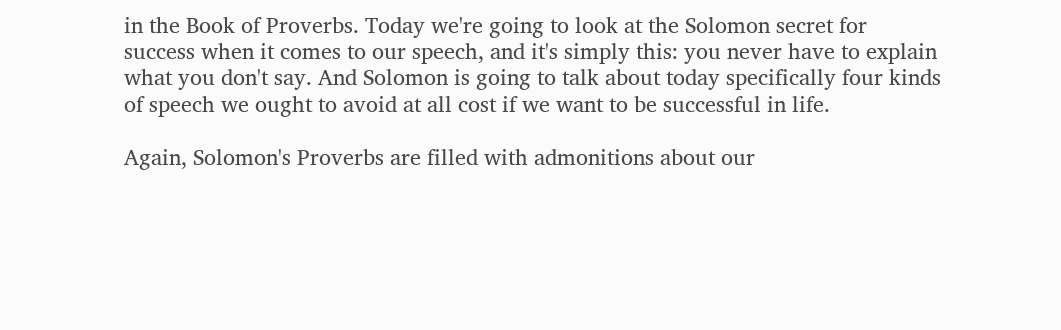in the Book of Proverbs. Today we're going to look at the Solomon secret for success when it comes to our speech, and it's simply this: you never have to explain what you don't say. And Solomon is going to talk about today specifically four kinds of speech we ought to avoid at all cost if we want to be successful in life.

Again, Solomon's Proverbs are filled with admonitions about our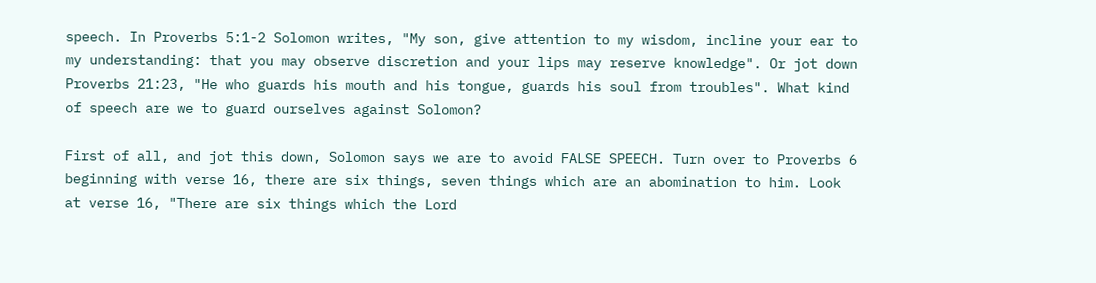speech. In Proverbs 5:1-2 Solomon writes, "My son, give attention to my wisdom, incline your ear to my understanding: that you may observe discretion and your lips may reserve knowledge". Or jot down Proverbs 21:23, "He who guards his mouth and his tongue, guards his soul from troubles". What kind of speech are we to guard ourselves against Solomon?

First of all, and jot this down, Solomon says we are to avoid FALSE SPEECH. Turn over to Proverbs 6 beginning with verse 16, there are six things, seven things which are an abomination to him. Look at verse 16, "There are six things which the Lord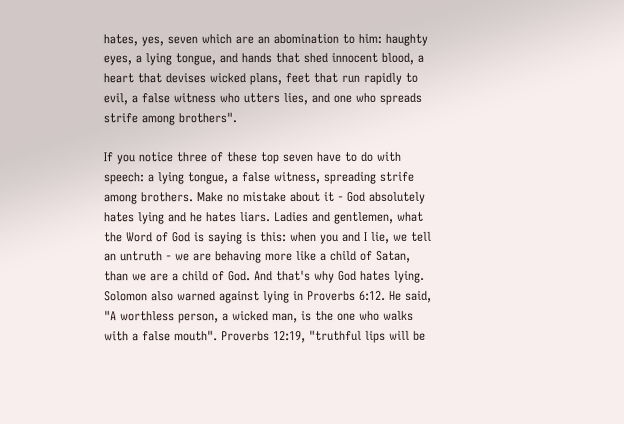hates, yes, seven which are an abomination to him: haughty eyes, a lying tongue, and hands that shed innocent blood, a heart that devises wicked plans, feet that run rapidly to evil, a false witness who utters lies, and one who spreads strife among brothers".

If you notice three of these top seven have to do with speech: a lying tongue, a false witness, spreading strife among brothers. Make no mistake about it - God absolutely hates lying and he hates liars. Ladies and gentlemen, what the Word of God is saying is this: when you and I lie, we tell an untruth - we are behaving more like a child of Satan, than we are a child of God. And that's why God hates lying. Solomon also warned against lying in Proverbs 6:12. He said, "A worthless person, a wicked man, is the one who walks with a false mouth". Proverbs 12:19, "truthful lips will be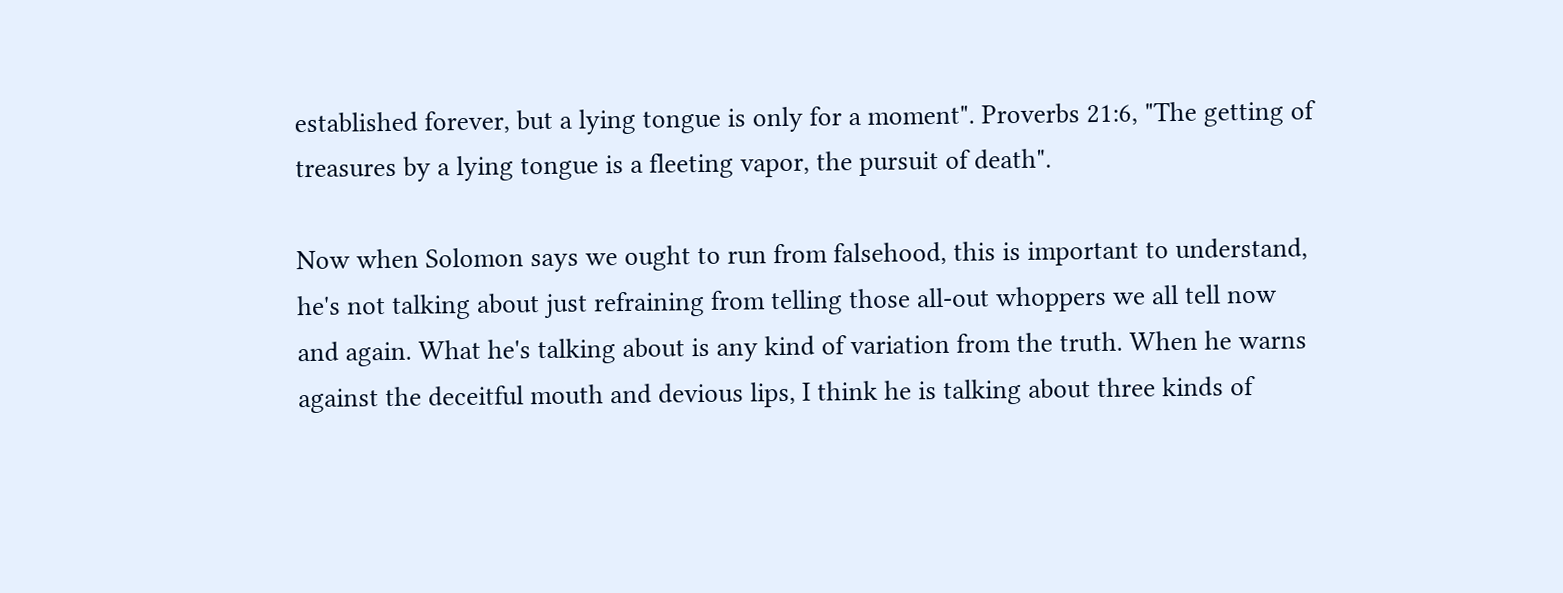established forever, but a lying tongue is only for a moment". Proverbs 21:6, "The getting of treasures by a lying tongue is a fleeting vapor, the pursuit of death".

Now when Solomon says we ought to run from falsehood, this is important to understand, he's not talking about just refraining from telling those all-out whoppers we all tell now and again. What he's talking about is any kind of variation from the truth. When he warns against the deceitful mouth and devious lips, I think he is talking about three kinds of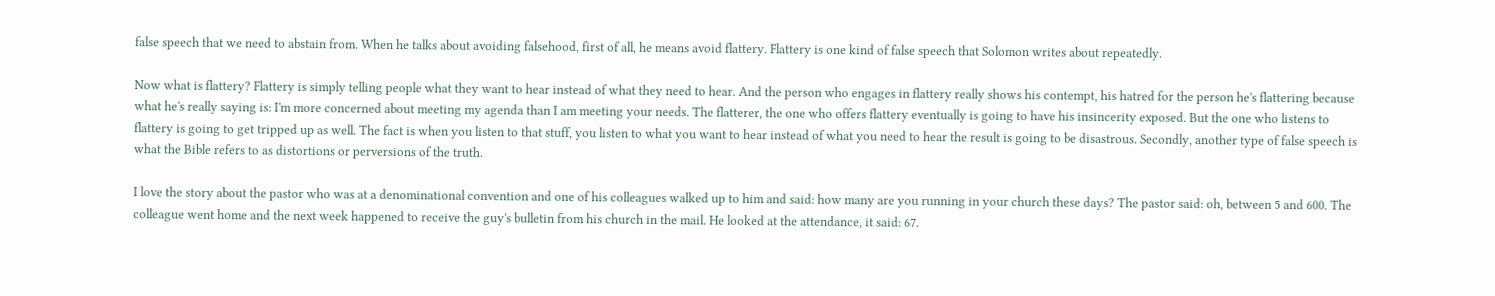false speech that we need to abstain from. When he talks about avoiding falsehood, first of all, he means avoid flattery. Flattery is one kind of false speech that Solomon writes about repeatedly.

Now what is flattery? Flattery is simply telling people what they want to hear instead of what they need to hear. And the person who engages in flattery really shows his contempt, his hatred for the person he's flattering because what he's really saying is: I'm more concerned about meeting my agenda than I am meeting your needs. The flatterer, the one who offers flattery eventually is going to have his insincerity exposed. But the one who listens to flattery is going to get tripped up as well. The fact is when you listen to that stuff, you listen to what you want to hear instead of what you need to hear the result is going to be disastrous. Secondly, another type of false speech is what the Bible refers to as distortions or perversions of the truth.

I love the story about the pastor who was at a denominational convention and one of his colleagues walked up to him and said: how many are you running in your church these days? The pastor said: oh, between 5 and 600. The colleague went home and the next week happened to receive the guy's bulletin from his church in the mail. He looked at the attendance, it said: 67.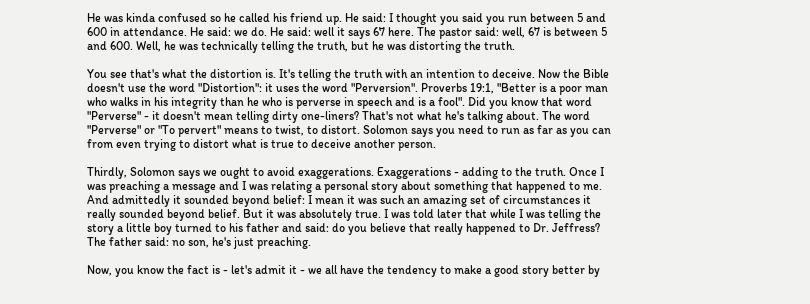He was kinda confused so he called his friend up. He said: I thought you said you run between 5 and 600 in attendance. He said: we do. He said: well it says 67 here. The pastor said: well, 67 is between 5 and 600. Well, he was technically telling the truth, but he was distorting the truth.

You see that's what the distortion is. It's telling the truth with an intention to deceive. Now the Bible doesn't use the word "Distortion": it uses the word "Perversion". Proverbs 19:1, "Better is a poor man who walks in his integrity than he who is perverse in speech and is a fool". Did you know that word "Perverse" - it doesn't mean telling dirty one-liners? That's not what he's talking about. The word "Perverse" or "To pervert" means to twist, to distort. Solomon says you need to run as far as you can from even trying to distort what is true to deceive another person.

Thirdly, Solomon says we ought to avoid exaggerations. Exaggerations - adding to the truth. Once I was preaching a message and I was relating a personal story about something that happened to me. And admittedly it sounded beyond belief: I mean it was such an amazing set of circumstances it really sounded beyond belief. But it was absolutely true. I was told later that while I was telling the story a little boy turned to his father and said: do you believe that really happened to Dr. Jeffress? The father said: no son, he's just preaching.

Now, you know the fact is - let's admit it - we all have the tendency to make a good story better by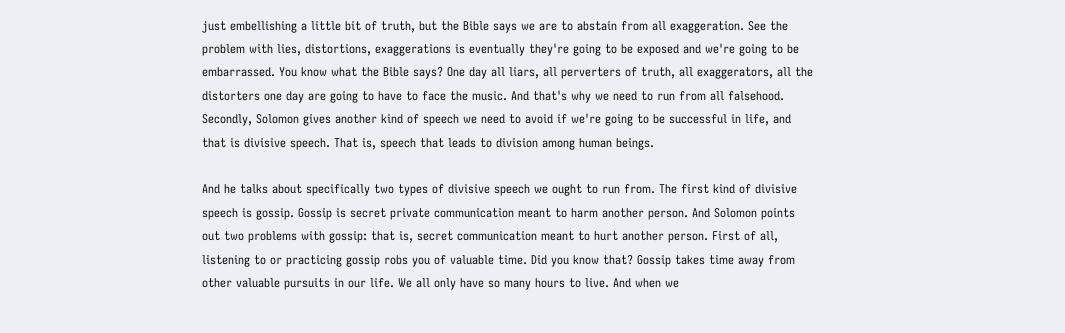just embellishing a little bit of truth, but the Bible says we are to abstain from all exaggeration. See the problem with lies, distortions, exaggerations is eventually they're going to be exposed and we're going to be embarrassed. You know what the Bible says? One day all liars, all perverters of truth, all exaggerators, all the distorters one day are going to have to face the music. And that's why we need to run from all falsehood. Secondly, Solomon gives another kind of speech we need to avoid if we're going to be successful in life, and that is divisive speech. That is, speech that leads to division among human beings.

And he talks about specifically two types of divisive speech we ought to run from. The first kind of divisive speech is gossip. Gossip is secret private communication meant to harm another person. And Solomon points out two problems with gossip: that is, secret communication meant to hurt another person. First of all, listening to or practicing gossip robs you of valuable time. Did you know that? Gossip takes time away from other valuable pursuits in our life. We all only have so many hours to live. And when we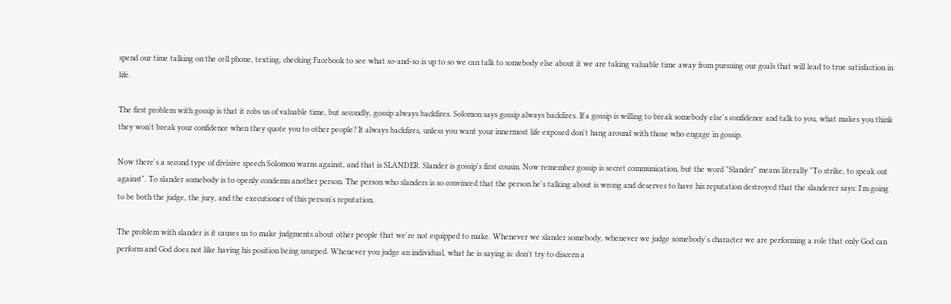spend our time talking on the cell phone, texting, checking Facebook to see what so-and-so is up to so we can talk to somebody else about it we are taking valuable time away from pursuing our goals that will lead to true satisfaction in life.

The first problem with gossip is that it robs us of valuable time, but secondly, gossip always backfires. Solomon says gossip always backfires. If a gossip is willing to break somebody else's confidence and talk to you, what makes you think they won't break your confidence when they quote you to other people? It always backfires, unless you want your innermost life exposed don't hang around with those who engage in gossip.

Now there's a second type of divisive speech Solomon warns against, and that is SLANDER. Slander is gossip's first cousin. Now remember gossip is secret communication, but the word "Slander" means literally "To strike, to speak out against". To slander somebody is to openly condemn another person. The person who slanders is so convinced that the person he's talking about is wrong and deserves to have his reputation destroyed that the slanderer says: I'm going to be both the judge, the jury, and the executioner of this person's reputation.

The problem with slander is it causes us to make judgments about other people that we're not equipped to make. Whenever we slander somebody, whenever we judge somebody's character we are performing a role that only God can perform and God does not like having his position being usurped. Whenever you judge an individual, what he is saying is: don't try to discern a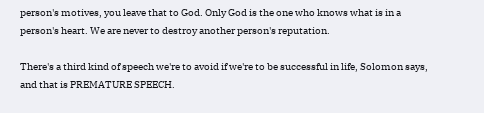person's motives, you leave that to God. Only God is the one who knows what is in a person's heart. We are never to destroy another person's reputation.

There's a third kind of speech we're to avoid if we're to be successful in life, Solomon says, and that is PREMATURE SPEECH.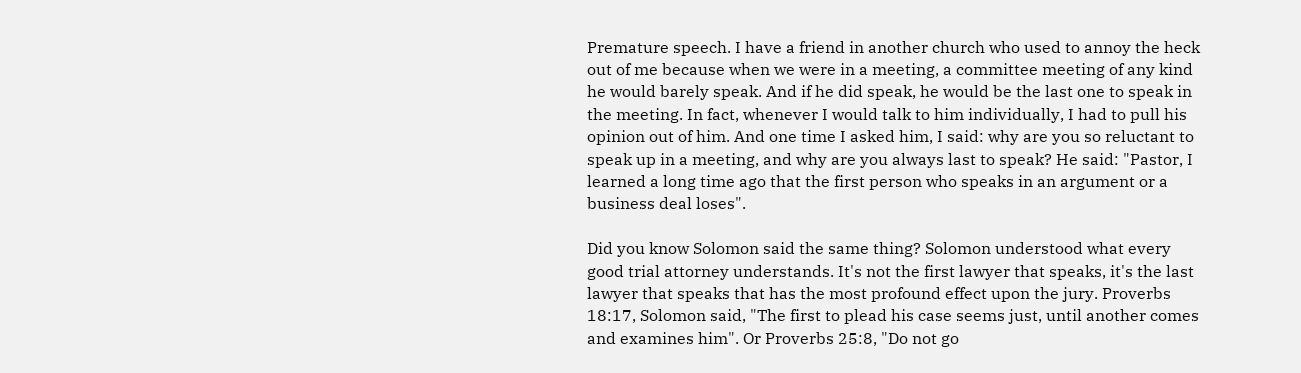Premature speech. I have a friend in another church who used to annoy the heck out of me because when we were in a meeting, a committee meeting of any kind he would barely speak. And if he did speak, he would be the last one to speak in the meeting. In fact, whenever I would talk to him individually, I had to pull his opinion out of him. And one time I asked him, I said: why are you so reluctant to speak up in a meeting, and why are you always last to speak? He said: "Pastor, I learned a long time ago that the first person who speaks in an argument or a business deal loses".

Did you know Solomon said the same thing? Solomon understood what every good trial attorney understands. It's not the first lawyer that speaks, it's the last lawyer that speaks that has the most profound effect upon the jury. Proverbs 18:17, Solomon said, "The first to plead his case seems just, until another comes and examines him". Or Proverbs 25:8, "Do not go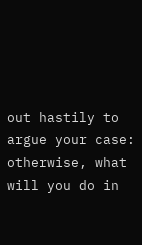out hastily to argue your case: otherwise, what will you do in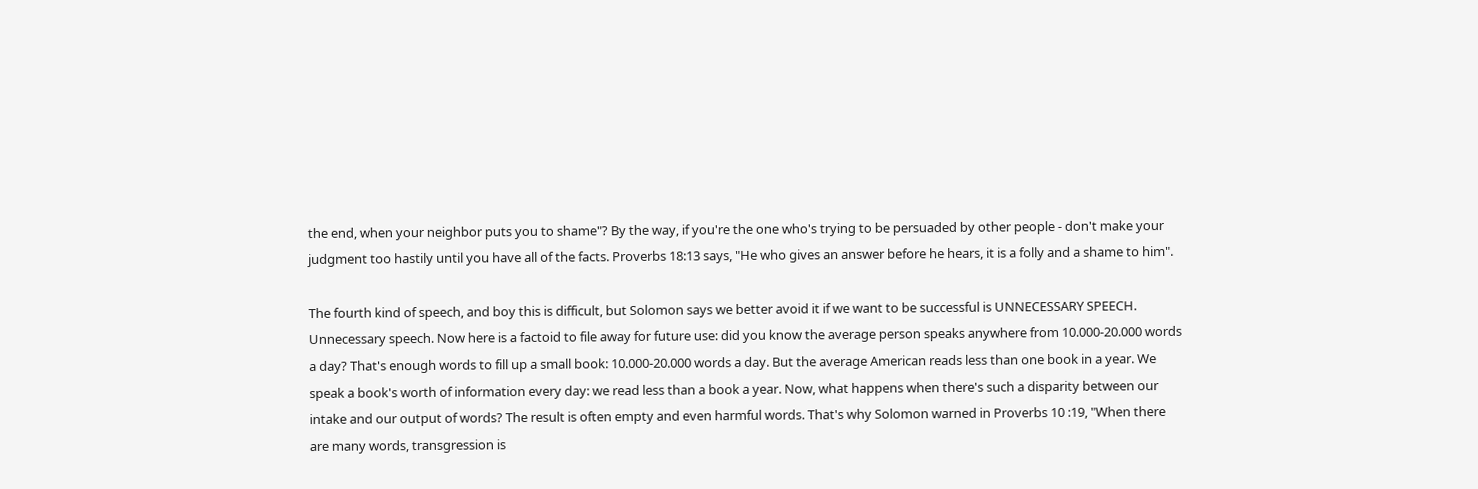the end, when your neighbor puts you to shame"? By the way, if you're the one who's trying to be persuaded by other people - don't make your judgment too hastily until you have all of the facts. Proverbs 18:13 says, "He who gives an answer before he hears, it is a folly and a shame to him".

The fourth kind of speech, and boy this is difficult, but Solomon says we better avoid it if we want to be successful is UNNECESSARY SPEECH. Unnecessary speech. Now here is a factoid to file away for future use: did you know the average person speaks anywhere from 10.000-20.000 words a day? That's enough words to fill up a small book: 10.000-20.000 words a day. But the average American reads less than one book in a year. We speak a book's worth of information every day: we read less than a book a year. Now, what happens when there's such a disparity between our intake and our output of words? The result is often empty and even harmful words. That's why Solomon warned in Proverbs 10 :19, "When there are many words, transgression is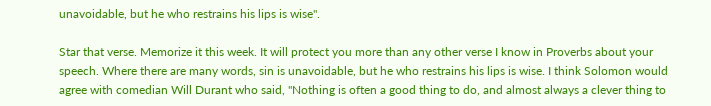unavoidable, but he who restrains his lips is wise".

Star that verse. Memorize it this week. It will protect you more than any other verse I know in Proverbs about your speech. Where there are many words, sin is unavoidable, but he who restrains his lips is wise. I think Solomon would agree with comedian Will Durant who said, "Nothing is often a good thing to do, and almost always a clever thing to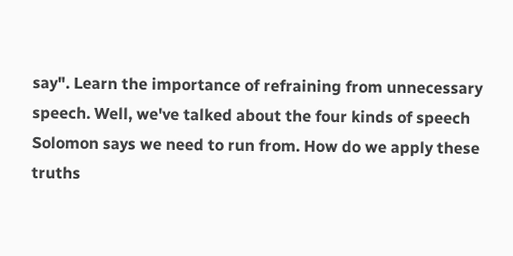say". Learn the importance of refraining from unnecessary speech. Well, we've talked about the four kinds of speech Solomon says we need to run from. How do we apply these truths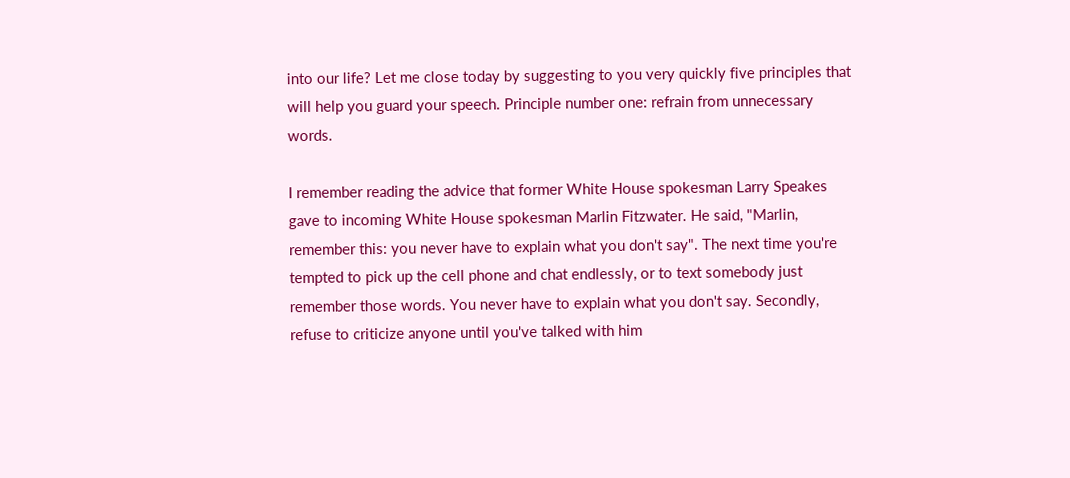into our life? Let me close today by suggesting to you very quickly five principles that will help you guard your speech. Principle number one: refrain from unnecessary words.

I remember reading the advice that former White House spokesman Larry Speakes gave to incoming White House spokesman Marlin Fitzwater. He said, "Marlin, remember this: you never have to explain what you don't say". The next time you're tempted to pick up the cell phone and chat endlessly, or to text somebody just remember those words. You never have to explain what you don't say. Secondly, refuse to criticize anyone until you've talked with him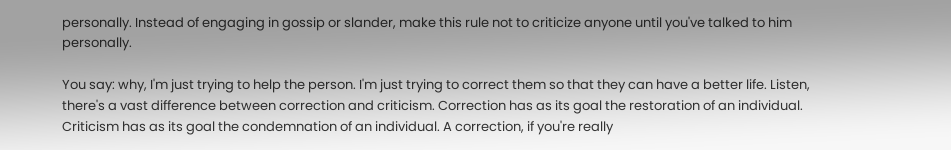personally. Instead of engaging in gossip or slander, make this rule not to criticize anyone until you've talked to him personally.

You say: why, I'm just trying to help the person. I'm just trying to correct them so that they can have a better life. Listen, there's a vast difference between correction and criticism. Correction has as its goal the restoration of an individual. Criticism has as its goal the condemnation of an individual. A correction, if you're really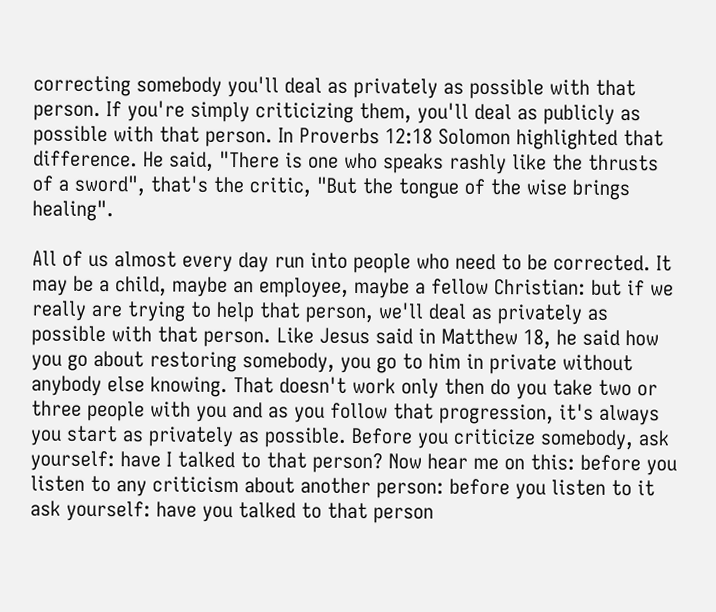correcting somebody you'll deal as privately as possible with that person. If you're simply criticizing them, you'll deal as publicly as possible with that person. In Proverbs 12:18 Solomon highlighted that difference. He said, "There is one who speaks rashly like the thrusts of a sword", that's the critic, "But the tongue of the wise brings healing".

All of us almost every day run into people who need to be corrected. It may be a child, maybe an employee, maybe a fellow Christian: but if we really are trying to help that person, we'll deal as privately as possible with that person. Like Jesus said in Matthew 18, he said how you go about restoring somebody, you go to him in private without anybody else knowing. That doesn't work only then do you take two or three people with you and as you follow that progression, it's always you start as privately as possible. Before you criticize somebody, ask yourself: have I talked to that person? Now hear me on this: before you listen to any criticism about another person: before you listen to it ask yourself: have you talked to that person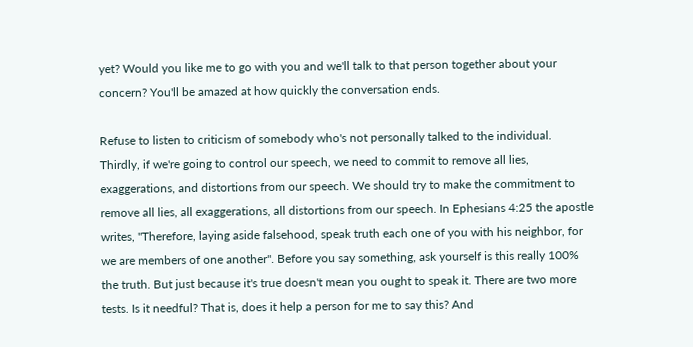yet? Would you like me to go with you and we'll talk to that person together about your concern? You'll be amazed at how quickly the conversation ends.

Refuse to listen to criticism of somebody who's not personally talked to the individual. Thirdly, if we're going to control our speech, we need to commit to remove all lies, exaggerations, and distortions from our speech. We should try to make the commitment to remove all lies, all exaggerations, all distortions from our speech. In Ephesians 4:25 the apostle writes, "Therefore, laying aside falsehood, speak truth each one of you with his neighbor, for we are members of one another". Before you say something, ask yourself is this really 100% the truth. But just because it's true doesn't mean you ought to speak it. There are two more tests. Is it needful? That is, does it help a person for me to say this? And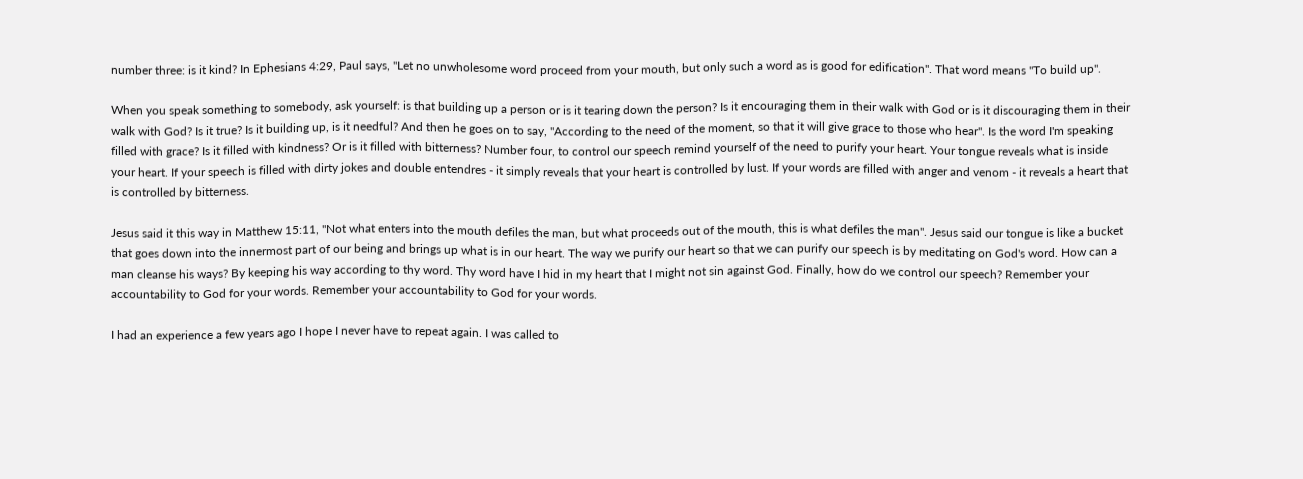number three: is it kind? In Ephesians 4:29, Paul says, "Let no unwholesome word proceed from your mouth, but only such a word as is good for edification". That word means "To build up".

When you speak something to somebody, ask yourself: is that building up a person or is it tearing down the person? Is it encouraging them in their walk with God or is it discouraging them in their walk with God? Is it true? Is it building up, is it needful? And then he goes on to say, "According to the need of the moment, so that it will give grace to those who hear". Is the word I'm speaking filled with grace? Is it filled with kindness? Or is it filled with bitterness? Number four, to control our speech remind yourself of the need to purify your heart. Your tongue reveals what is inside your heart. If your speech is filled with dirty jokes and double entendres - it simply reveals that your heart is controlled by lust. If your words are filled with anger and venom - it reveals a heart that is controlled by bitterness.

Jesus said it this way in Matthew 15:11, "Not what enters into the mouth defiles the man, but what proceeds out of the mouth, this is what defiles the man". Jesus said our tongue is like a bucket that goes down into the innermost part of our being and brings up what is in our heart. The way we purify our heart so that we can purify our speech is by meditating on God's word. How can a man cleanse his ways? By keeping his way according to thy word. Thy word have I hid in my heart that I might not sin against God. Finally, how do we control our speech? Remember your accountability to God for your words. Remember your accountability to God for your words.

I had an experience a few years ago I hope I never have to repeat again. I was called to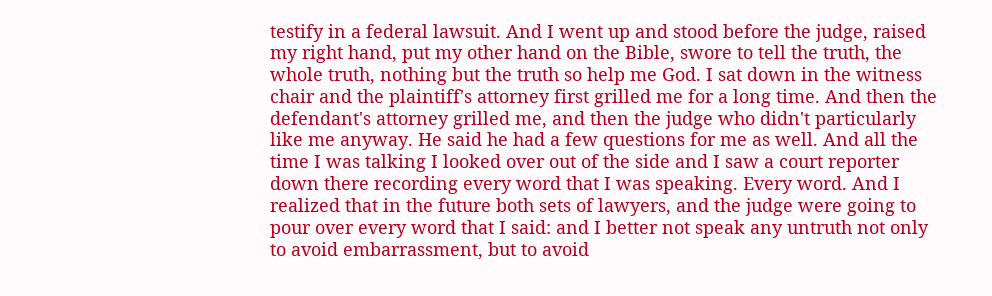testify in a federal lawsuit. And I went up and stood before the judge, raised my right hand, put my other hand on the Bible, swore to tell the truth, the whole truth, nothing but the truth so help me God. I sat down in the witness chair and the plaintiff's attorney first grilled me for a long time. And then the defendant's attorney grilled me, and then the judge who didn't particularly like me anyway. He said he had a few questions for me as well. And all the time I was talking I looked over out of the side and I saw a court reporter down there recording every word that I was speaking. Every word. And I realized that in the future both sets of lawyers, and the judge were going to pour over every word that I said: and I better not speak any untruth not only to avoid embarrassment, but to avoid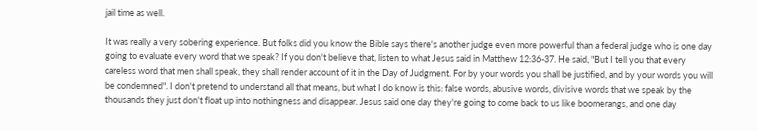jail time as well.

It was really a very sobering experience. But folks did you know the Bible says there's another judge even more powerful than a federal judge who is one day going to evaluate every word that we speak? If you don't believe that, listen to what Jesus said in Matthew 12:36-37. He said, "But I tell you that every careless word that men shall speak, they shall render account of it in the Day of Judgment. For by your words you shall be justified, and by your words you will be condemned". I don't pretend to understand all that means, but what I do know is this: false words, abusive words, divisive words that we speak by the thousands they just don't float up into nothingness and disappear. Jesus said one day they're going to come back to us like boomerangs, and one day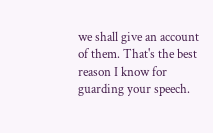we shall give an account of them. That's the best reason I know for guarding your speech.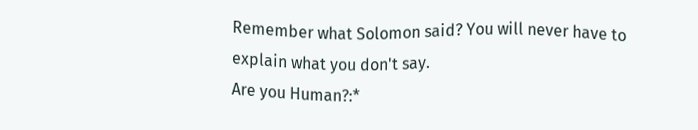Remember what Solomon said? You will never have to explain what you don't say.
Are you Human?:*